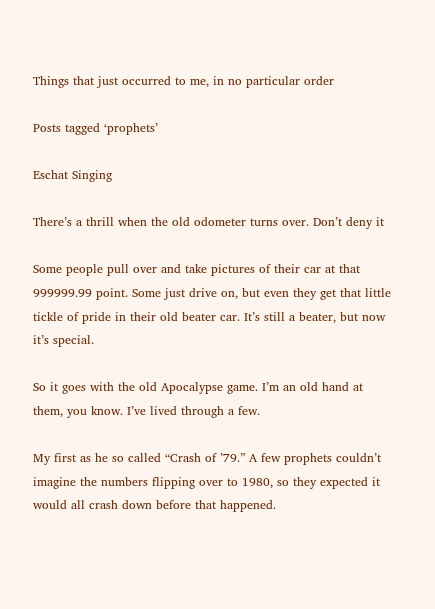Things that just occurred to me, in no particular order

Posts tagged ‘prophets’

Eschat Singing

There’s a thrill when the old odometer turns over. Don’t deny it

Some people pull over and take pictures of their car at that 999999.99 point. Some just drive on, but even they get that little tickle of pride in their old beater car. It’s still a beater, but now it’s special.

So it goes with the old Apocalypse game. I’m an old hand at them, you know. I’ve lived through a few.

My first as he so called “Crash of ’79.” A few prophets couldn’t imagine the numbers flipping over to 1980, so they expected it would all crash down before that happened.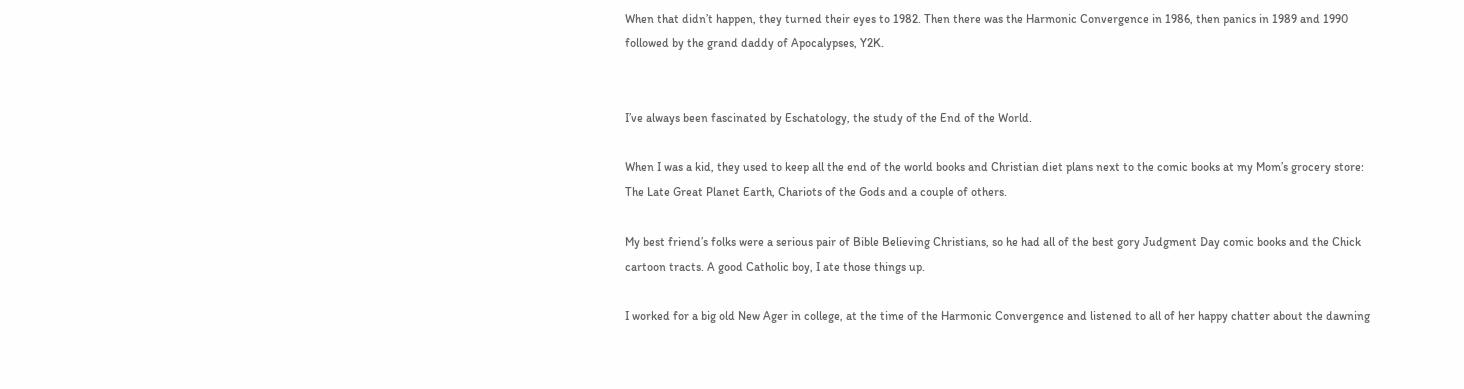When that didn’t happen, they turned their eyes to 1982. Then there was the Harmonic Convergence in 1986, then panics in 1989 and 1990 followed by the grand daddy of Apocalypses, Y2K.


I’ve always been fascinated by Eschatology, the study of the End of the World.

When I was a kid, they used to keep all the end of the world books and Christian diet plans next to the comic books at my Mom’s grocery store: The Late Great Planet Earth, Chariots of the Gods and a couple of others.

My best friend’s folks were a serious pair of Bible Believing Christians, so he had all of the best gory Judgment Day comic books and the Chick cartoon tracts. A good Catholic boy, I ate those things up.

I worked for a big old New Ager in college, at the time of the Harmonic Convergence and listened to all of her happy chatter about the dawning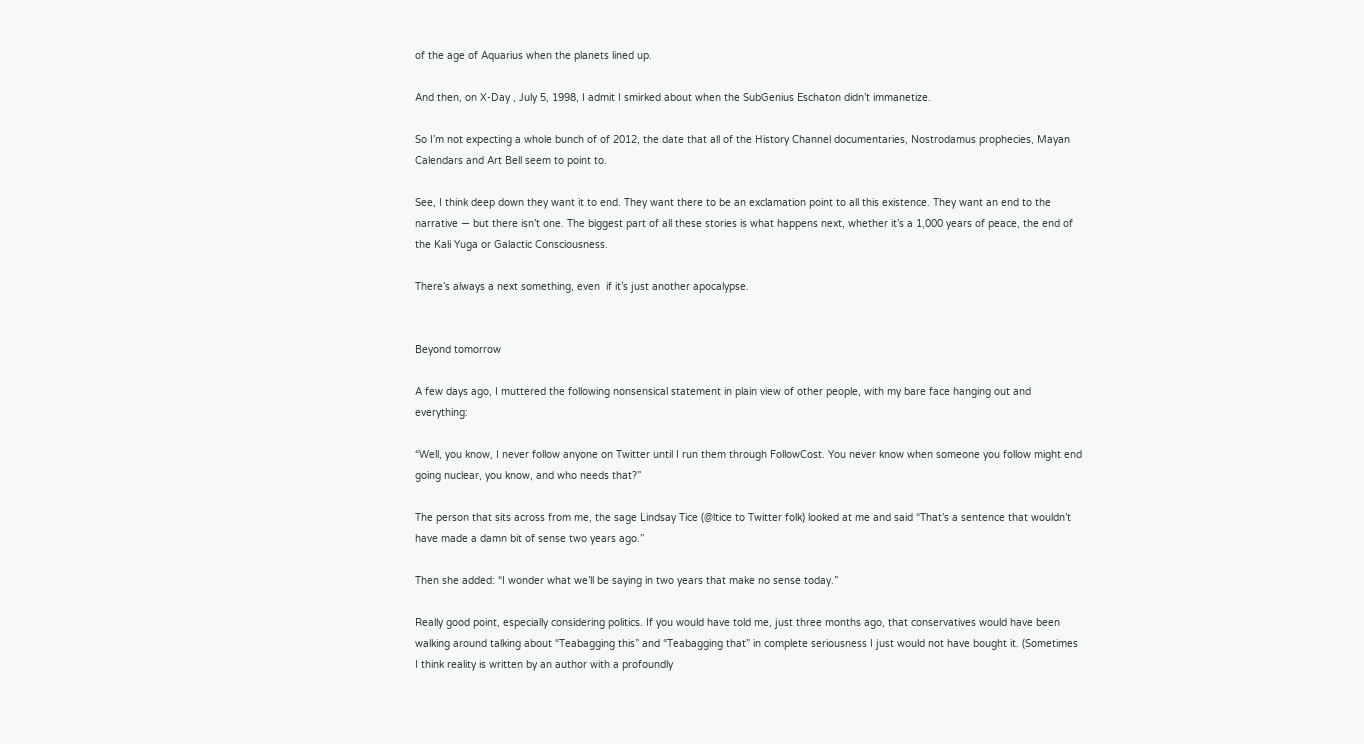of the age of Aquarius when the planets lined up.

And then, on X-Day , July 5, 1998, I admit I smirked about when the SubGenius Eschaton didn’t immanetize.

So I’m not expecting a whole bunch of of 2012, the date that all of the History Channel documentaries, Nostrodamus prophecies, Mayan Calendars and Art Bell seem to point to.

See, I think deep down they want it to end. They want there to be an exclamation point to all this existence. They want an end to the narrative — but there isn’t one. The biggest part of all these stories is what happens next, whether it’s a 1,000 years of peace, the end of the Kali Yuga or Galactic Consciousness.

There’s always a next something, even  if it’s just another apocalypse.


Beyond tomorrow

A few days ago, I muttered the following nonsensical statement in plain view of other people, with my bare face hanging out and everything:

“Well, you know, I never follow anyone on Twitter until I run them through FollowCost. You never know when someone you follow might end going nuclear, you know, and who needs that?”

The person that sits across from me, the sage Lindsay Tice (@ltice to Twitter folk) looked at me and said “That’s a sentence that wouldn’t have made a damn bit of sense two years ago.”

Then she added: “I wonder what we’ll be saying in two years that make no sense today.”

Really good point, especially considering politics. If you would have told me, just three months ago, that conservatives would have been walking around talking about “Teabagging this” and “Teabagging that” in complete seriousness I just would not have bought it. (Sometimes I think reality is written by an author with a profoundly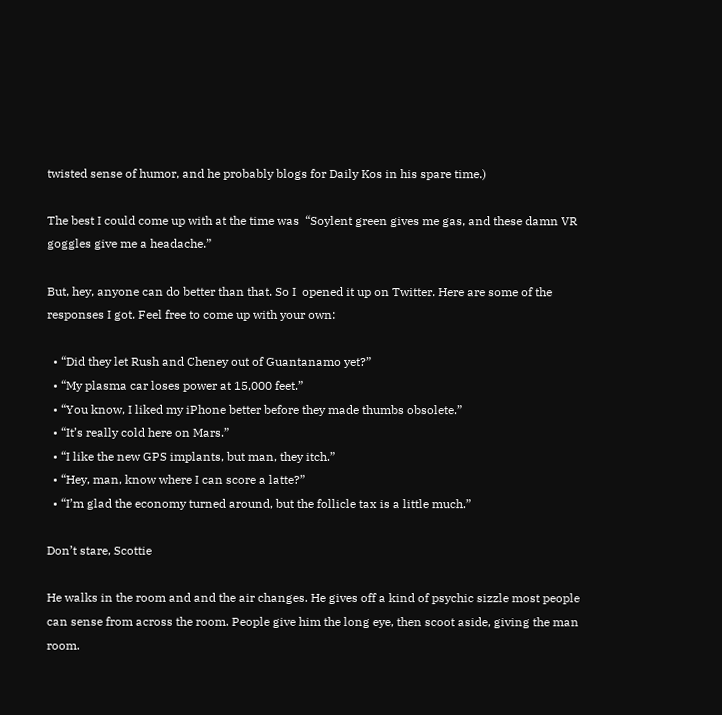twisted sense of humor, and he probably blogs for Daily Kos in his spare time.)

The best I could come up with at the time was  “Soylent green gives me gas, and these damn VR goggles give me a headache.”

But, hey, anyone can do better than that. So I  opened it up on Twitter. Here are some of the responses I got. Feel free to come up with your own:

  • “Did they let Rush and Cheney out of Guantanamo yet?”
  • “My plasma car loses power at 15,000 feet.”
  • “You know, I liked my iPhone better before they made thumbs obsolete.”
  • “It’s really cold here on Mars.”
  • “I like the new GPS implants, but man, they itch.”
  • “Hey, man, know where I can score a latte?”
  • “I’m glad the economy turned around, but the follicle tax is a little much.”

Don’t stare, Scottie

He walks in the room and and the air changes. He gives off a kind of psychic sizzle most people can sense from across the room. People give him the long eye, then scoot aside, giving the man room.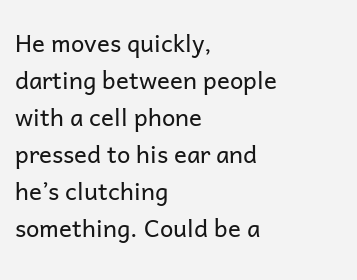He moves quickly, darting between people with a cell phone pressed to his ear and he’s clutching something. Could be a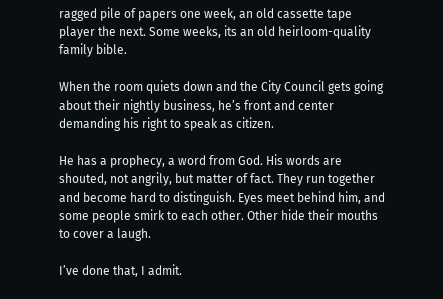ragged pile of papers one week, an old cassette tape player the next. Some weeks, its an old heirloom-quality family bible.

When the room quiets down and the City Council gets going about their nightly business, he’s front and center demanding his right to speak as citizen.

He has a prophecy, a word from God. His words are shouted, not angrily, but matter of fact. They run together and become hard to distinguish. Eyes meet behind him, and some people smirk to each other. Other hide their mouths to cover a laugh.

I’ve done that, I admit.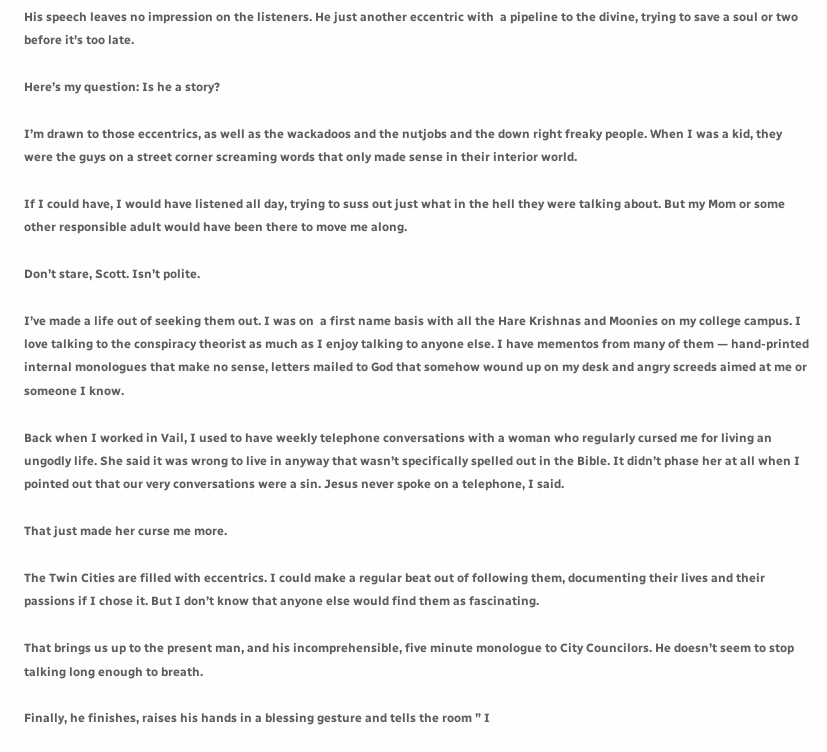His speech leaves no impression on the listeners. He just another eccentric with  a pipeline to the divine, trying to save a soul or two before it’s too late.

Here’s my question: Is he a story?

I’m drawn to those eccentrics, as well as the wackadoos and the nutjobs and the down right freaky people. When I was a kid, they were the guys on a street corner screaming words that only made sense in their interior world.

If I could have, I would have listened all day, trying to suss out just what in the hell they were talking about. But my Mom or some other responsible adult would have been there to move me along.

Don’t stare, Scott. Isn’t polite.

I’ve made a life out of seeking them out. I was on  a first name basis with all the Hare Krishnas and Moonies on my college campus. I love talking to the conspiracy theorist as much as I enjoy talking to anyone else. I have mementos from many of them — hand-printed internal monologues that make no sense, letters mailed to God that somehow wound up on my desk and angry screeds aimed at me or someone I know.

Back when I worked in Vail, I used to have weekly telephone conversations with a woman who regularly cursed me for living an ungodly life. She said it was wrong to live in anyway that wasn’t specifically spelled out in the Bible. It didn’t phase her at all when I pointed out that our very conversations were a sin. Jesus never spoke on a telephone, I said.

That just made her curse me more.

The Twin Cities are filled with eccentrics. I could make a regular beat out of following them, documenting their lives and their passions if I chose it. But I don’t know that anyone else would find them as fascinating.

That brings us up to the present man, and his incomprehensible, five minute monologue to City Councilors. He doesn’t seem to stop talking long enough to breath.

Finally, he finishes, raises his hands in a blessing gesture and tells the room ” I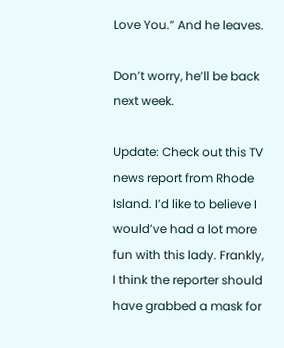Love You.” And he leaves.

Don’t worry, he’ll be back next week.

Update: Check out this TV news report from Rhode Island. I’d like to believe I would’ve had a lot more fun with this lady. Frankly, I think the reporter should have grabbed a mask for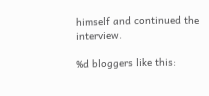himself and continued the interview.

%d bloggers like this: